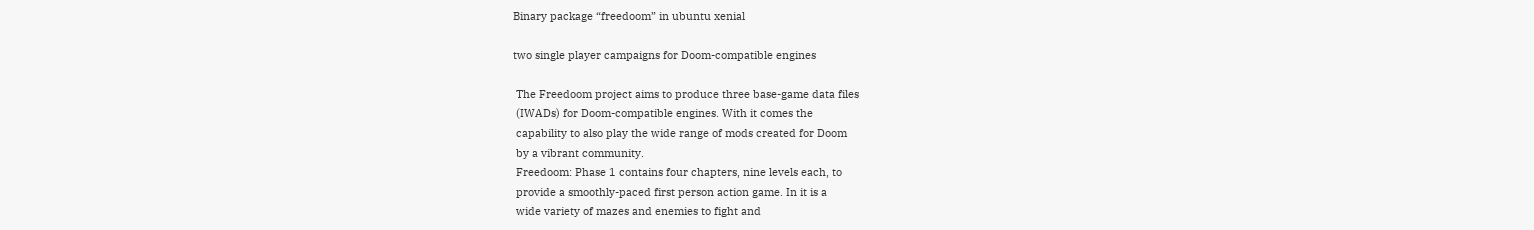Binary package “freedoom” in ubuntu xenial

two single player campaigns for Doom-compatible engines

 The Freedoom project aims to produce three base-game data files
 (IWADs) for Doom-compatible engines. With it comes the
 capability to also play the wide range of mods created for Doom
 by a vibrant community.
 Freedoom: Phase 1 contains four chapters, nine levels each, to
 provide a smoothly-paced first person action game. In it is a
 wide variety of mazes and enemies to fight and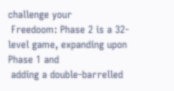challenge your
 Freedoom: Phase 2 is a 32-level game, expanding upon Phase 1 and
 adding a double-barrelled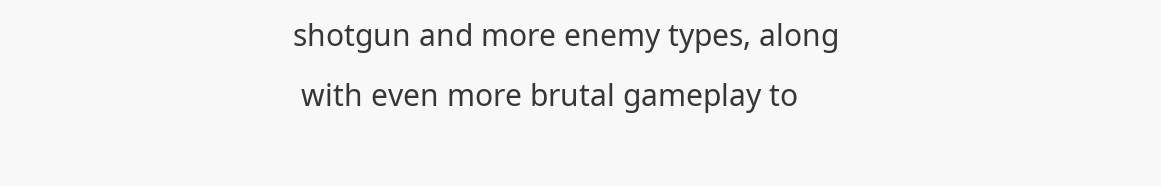shotgun and more enemy types, along
 with even more brutal gameplay to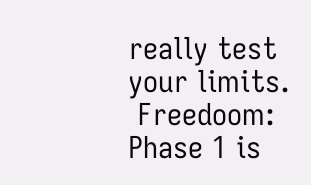really test your limits.
 Freedoom: Phase 1 is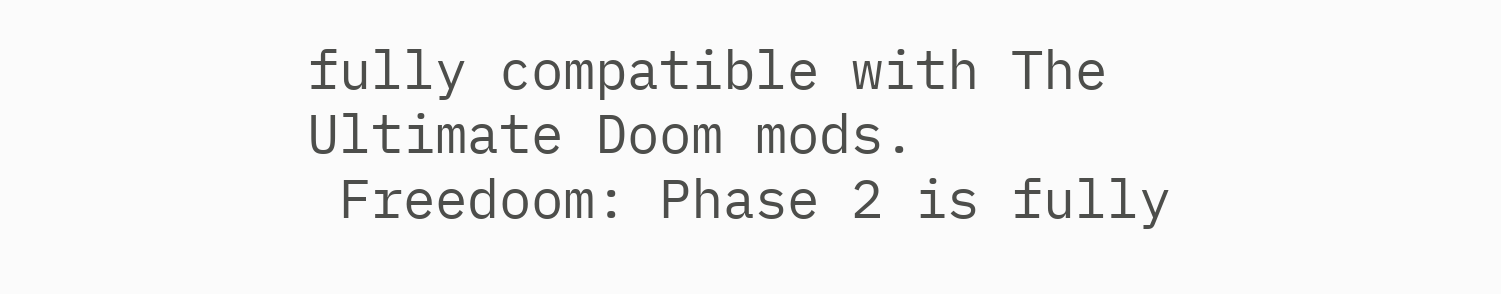fully compatible with The Ultimate Doom mods.
 Freedoom: Phase 2 is fully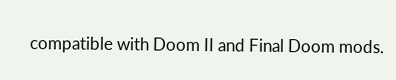compatible with Doom II and Final Doom mods.